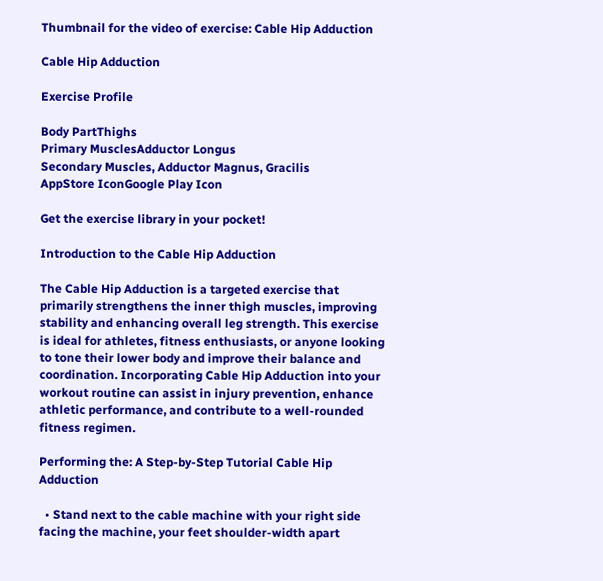Thumbnail for the video of exercise: Cable Hip Adduction

Cable Hip Adduction

Exercise Profile

Body PartThighs
Primary MusclesAdductor Longus
Secondary Muscles, Adductor Magnus, Gracilis
AppStore IconGoogle Play Icon

Get the exercise library in your pocket!

Introduction to the Cable Hip Adduction

The Cable Hip Adduction is a targeted exercise that primarily strengthens the inner thigh muscles, improving stability and enhancing overall leg strength. This exercise is ideal for athletes, fitness enthusiasts, or anyone looking to tone their lower body and improve their balance and coordination. Incorporating Cable Hip Adduction into your workout routine can assist in injury prevention, enhance athletic performance, and contribute to a well-rounded fitness regimen.

Performing the: A Step-by-Step Tutorial Cable Hip Adduction

  • Stand next to the cable machine with your right side facing the machine, your feet shoulder-width apart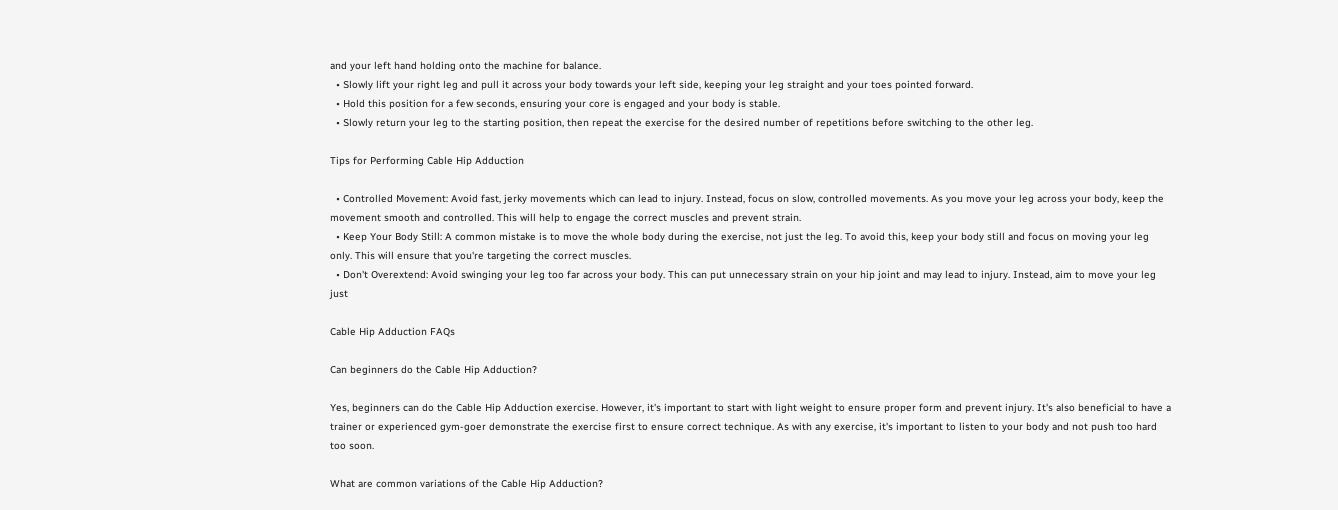and your left hand holding onto the machine for balance.
  • Slowly lift your right leg and pull it across your body towards your left side, keeping your leg straight and your toes pointed forward.
  • Hold this position for a few seconds, ensuring your core is engaged and your body is stable.
  • Slowly return your leg to the starting position, then repeat the exercise for the desired number of repetitions before switching to the other leg.

Tips for Performing Cable Hip Adduction

  • Controlled Movement: Avoid fast, jerky movements which can lead to injury. Instead, focus on slow, controlled movements. As you move your leg across your body, keep the movement smooth and controlled. This will help to engage the correct muscles and prevent strain.
  • Keep Your Body Still: A common mistake is to move the whole body during the exercise, not just the leg. To avoid this, keep your body still and focus on moving your leg only. This will ensure that you're targeting the correct muscles.
  • Don't Overextend: Avoid swinging your leg too far across your body. This can put unnecessary strain on your hip joint and may lead to injury. Instead, aim to move your leg just

Cable Hip Adduction FAQs

Can beginners do the Cable Hip Adduction?

Yes, beginners can do the Cable Hip Adduction exercise. However, it's important to start with light weight to ensure proper form and prevent injury. It's also beneficial to have a trainer or experienced gym-goer demonstrate the exercise first to ensure correct technique. As with any exercise, it's important to listen to your body and not push too hard too soon.

What are common variations of the Cable Hip Adduction?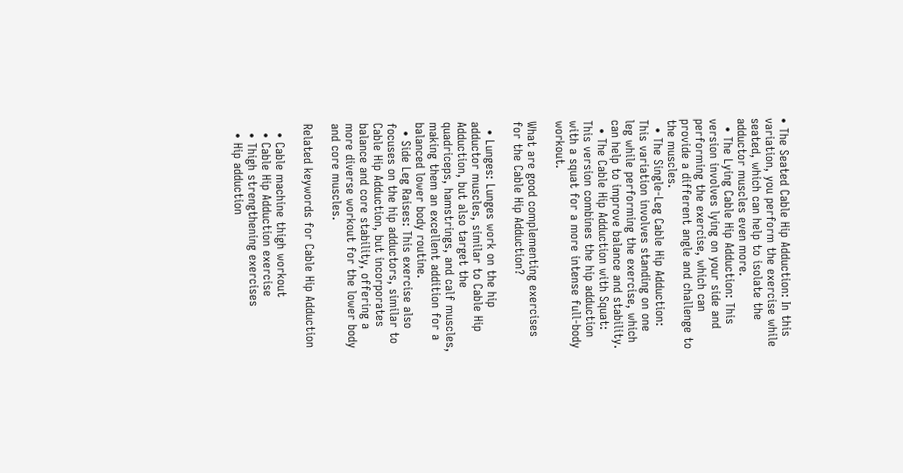• The Seated Cable Hip Adduction: In this variation, you perform the exercise while seated, which can help to isolate the adductor muscles even more.
  • The Lying Cable Hip Adduction: This version involves lying on your side and performing the exercise, which can provide a different angle and challenge to the muscles.
  • The Single-Leg Cable Hip Adduction: This variation involves standing on one leg while performing the exercise, which can help to improve balance and stability.
  • The Cable Hip Adduction with Squat: This version combines the hip adduction with a squat for a more intense full-body workout.

What are good complementing exercises for the Cable Hip Adduction?

  • Lunges: Lunges work on the hip adductor muscles, similar to Cable Hip Adduction, but also target the quadriceps, hamstrings, and calf muscles, making them an excellent addition for a balanced lower body routine.
  • Side Leg Raises: This exercise also focuses on the hip adductors, similar to Cable Hip Adduction, but incorporates balance and core stability, offering a more diverse workout for the lower body and core muscles.

Related keywords for Cable Hip Adduction

  • Cable machine thigh workout
  • Cable Hip Adduction exercise
  • Thigh strengthening exercises
  • Hip adduction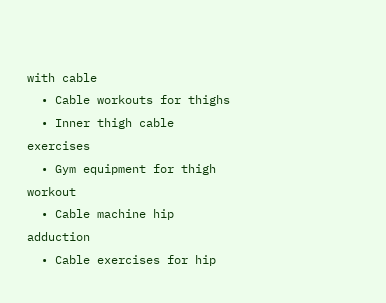with cable
  • Cable workouts for thighs
  • Inner thigh cable exercises
  • Gym equipment for thigh workout
  • Cable machine hip adduction
  • Cable exercises for hip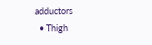adductors
  • Thigh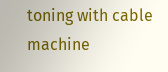toning with cable machine